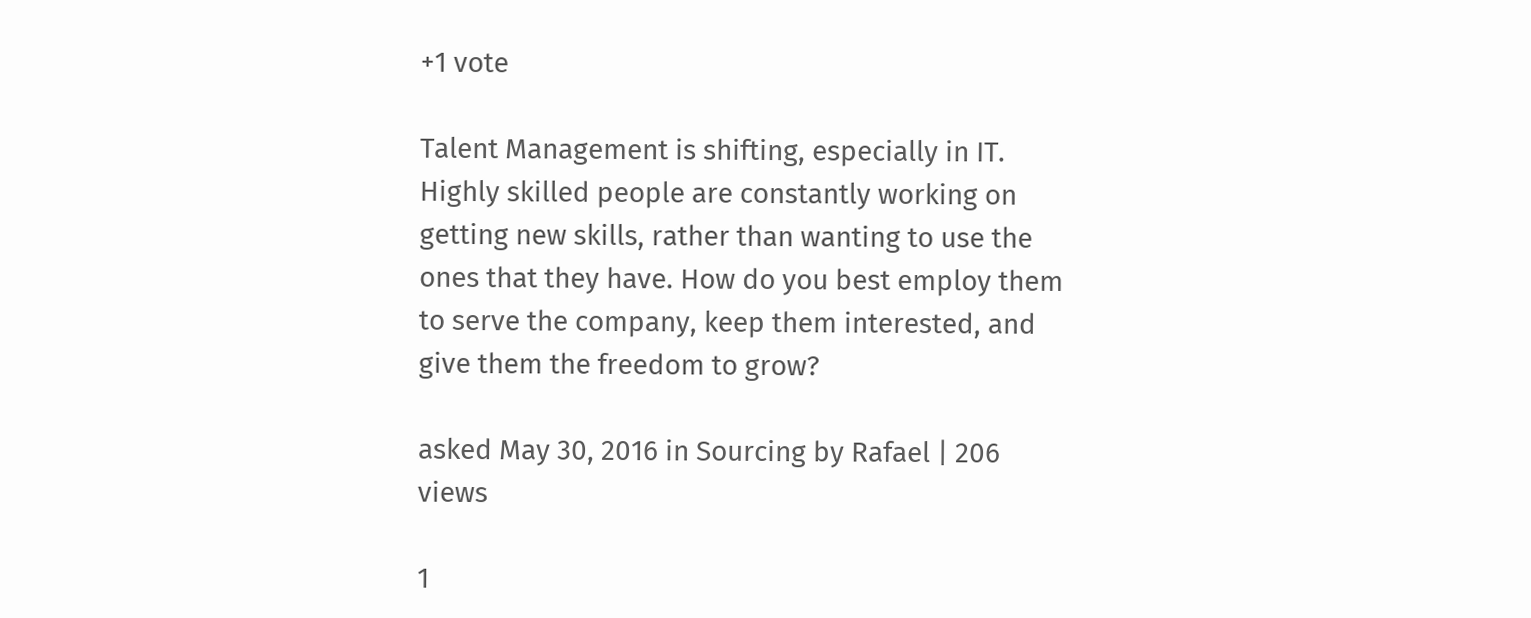+1 vote

Talent Management is shifting, especially in IT. Highly skilled people are constantly working on getting new skills, rather than wanting to use the ones that they have. How do you best employ them to serve the company, keep them interested, and give them the freedom to grow?

asked May 30, 2016 in Sourcing by Rafael | 206 views

1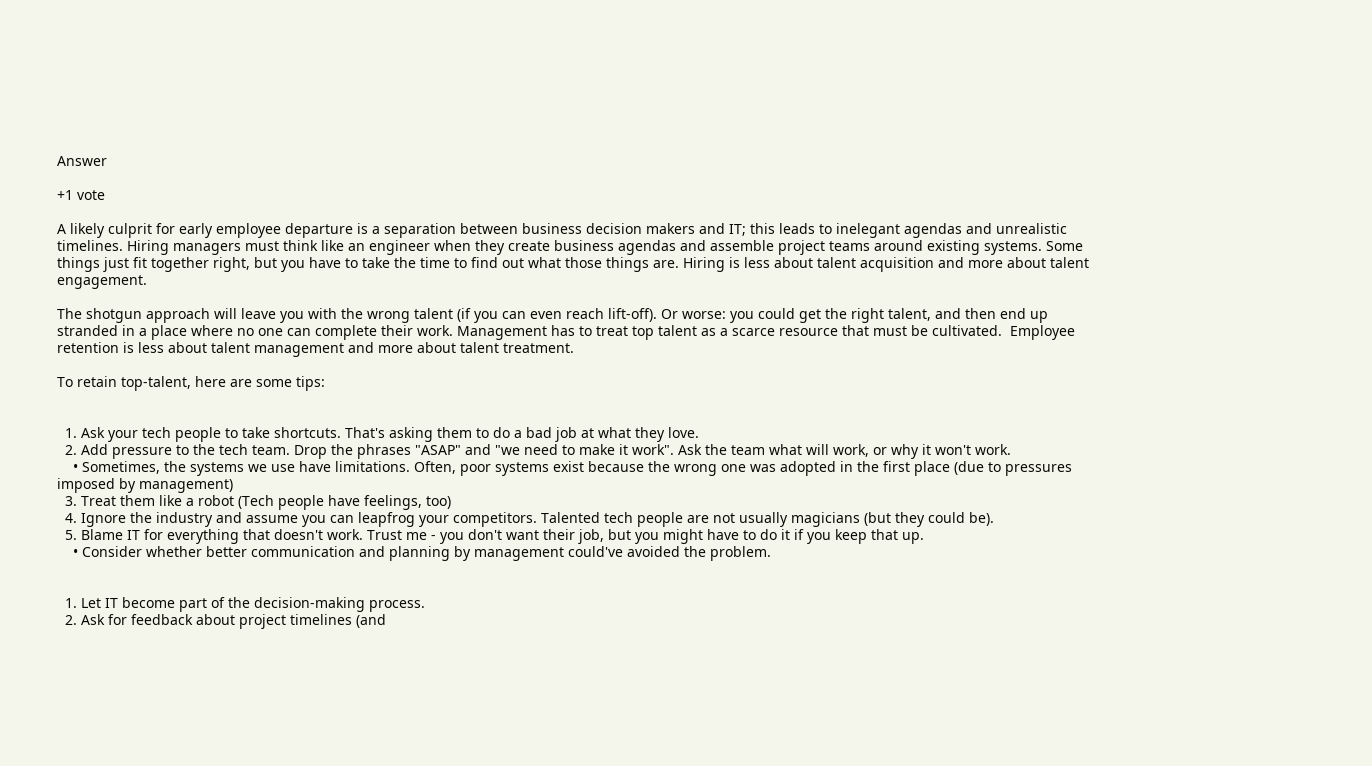Answer

+1 vote

A likely culprit for early employee departure is a separation between business decision makers and IT; this leads to inelegant agendas and unrealistic timelines. Hiring managers must think like an engineer when they create business agendas and assemble project teams around existing systems. Some things just fit together right, but you have to take the time to find out what those things are. Hiring is less about talent acquisition and more about talent engagement.

The shotgun approach will leave you with the wrong talent (if you can even reach lift-off). Or worse: you could get the right talent, and then end up stranded in a place where no one can complete their work. Management has to treat top talent as a scarce resource that must be cultivated.  Employee retention is less about talent management and more about talent treatment.

To retain top-talent, here are some tips:


  1. Ask your tech people to take shortcuts. That's asking them to do a bad job at what they love.
  2. Add pressure to the tech team. Drop the phrases "ASAP" and "we need to make it work". Ask the team what will work, or why it won't work.
    • Sometimes, the systems we use have limitations. Often, poor systems exist because the wrong one was adopted in the first place (due to pressures imposed by management)
  3. Treat them like a robot (Tech people have feelings, too)
  4. Ignore the industry and assume you can leapfrog your competitors. Talented tech people are not usually magicians (but they could be).
  5. Blame IT for everything that doesn't work. Trust me - you don't want their job, but you might have to do it if you keep that up.
    • Consider whether better communication and planning by management could've avoided the problem.


  1. Let IT become part of the decision-making process.
  2. Ask for feedback about project timelines (and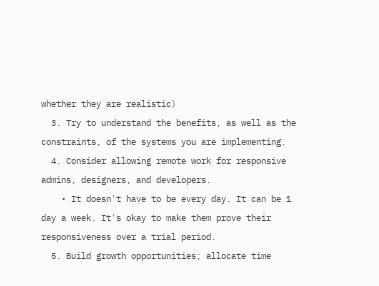whether they are realistic)
  3. Try to understand the benefits, as well as the constraints, of the systems you are implementing.
  4. Consider allowing remote work for responsive admins, designers, and developers.
    • It doesn't have to be every day. It can be 1 day a week. It's okay to make them prove their responsiveness over a trial period.
  5. Build growth opportunities; allocate time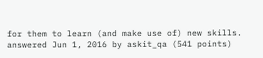for them to learn (and make use of) new skills.
answered Jun 1, 2016 by askit_qa (541 points)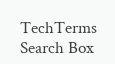TechTerms Search Box